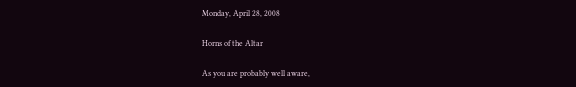Monday, April 28, 2008

Horns of the Altar

As you are probably well aware,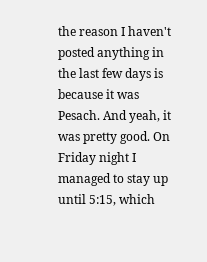the reason I haven't posted anything in the last few days is because it was Pesach. And yeah, it was pretty good. On Friday night I managed to stay up until 5:15, which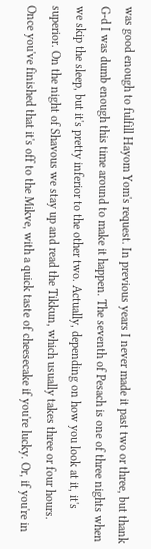was good enough to fulfill Hayom Yom's request. In previous years I never made it past two or three, but thank G-d I was dumb enough this time around to make it happen. The seventh of Pesach is one of three nights when we skip the sleep, but it's pretty inferior to the other two. Actually, depending on how you look at it, it's superior. On the night of Shavous we stay up and read the Tikkun, which usually takes three or four hours. Once you've finished that it's off to the Mikve, with a quick taste of cheesecake if you're lucky. Or, if you're in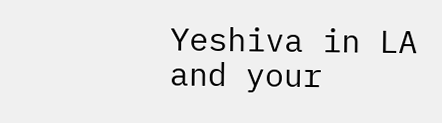Yeshiva in LA and your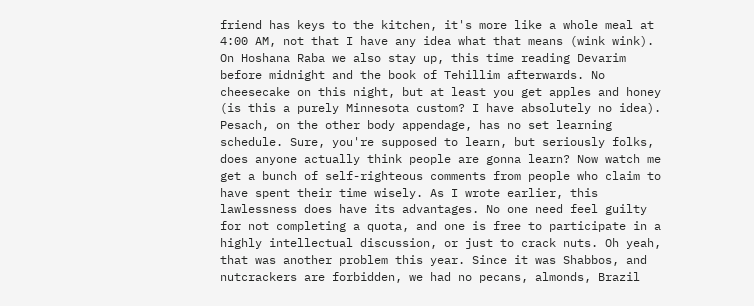friend has keys to the kitchen, it's more like a whole meal at 4:00 AM, not that I have any idea what that means (wink wink). On Hoshana Raba we also stay up, this time reading Devarim before midnight and the book of Tehillim afterwards. No cheesecake on this night, but at least you get apples and honey (is this a purely Minnesota custom? I have absolutely no idea). Pesach, on the other body appendage, has no set learning schedule. Sure, you're supposed to learn, but seriously folks, does anyone actually think people are gonna learn? Now watch me get a bunch of self-righteous comments from people who claim to have spent their time wisely. As I wrote earlier, this lawlessness does have its advantages. No one need feel guilty for not completing a quota, and one is free to participate in a highly intellectual discussion, or just to crack nuts. Oh yeah, that was another problem this year. Since it was Shabbos, and nutcrackers are forbidden, we had no pecans, almonds, Brazil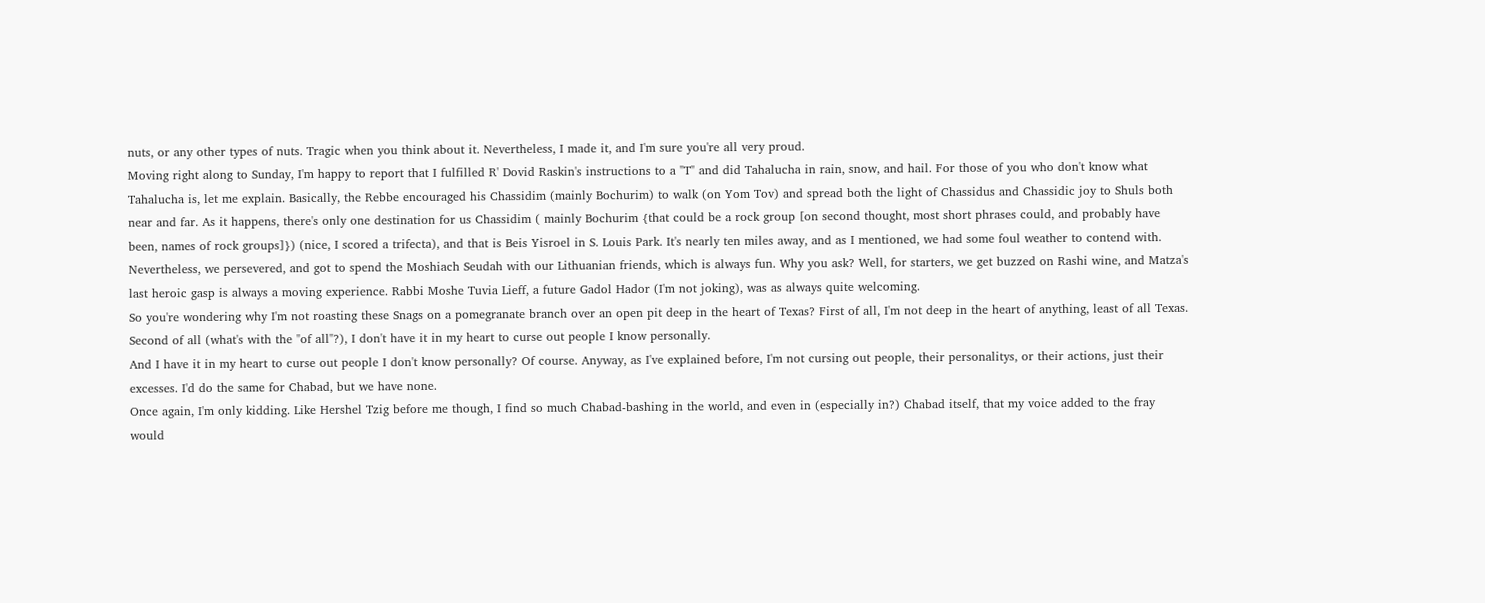nuts, or any other types of nuts. Tragic when you think about it. Nevertheless, I made it, and I'm sure you're all very proud.
Moving right along to Sunday, I'm happy to report that I fulfilled R' Dovid Raskin's instructions to a "T" and did Tahalucha in rain, snow, and hail. For those of you who don't know what Tahalucha is, let me explain. Basically, the Rebbe encouraged his Chassidim (mainly Bochurim) to walk (on Yom Tov) and spread both the light of Chassidus and Chassidic joy to Shuls both near and far. As it happens, there's only one destination for us Chassidim ( mainly Bochurim {that could be a rock group [on second thought, most short phrases could, and probably have been, names of rock groups]}) (nice, I scored a trifecta), and that is Beis Yisroel in S. Louis Park. It's nearly ten miles away, and as I mentioned, we had some foul weather to contend with. Nevertheless, we persevered, and got to spend the Moshiach Seudah with our Lithuanian friends, which is always fun. Why you ask? Well, for starters, we get buzzed on Rashi wine, and Matza's last heroic gasp is always a moving experience. Rabbi Moshe Tuvia Lieff, a future Gadol Hador (I'm not joking), was as always quite welcoming.
So you're wondering why I'm not roasting these Snags on a pomegranate branch over an open pit deep in the heart of Texas? First of all, I'm not deep in the heart of anything, least of all Texas. Second of all (what's with the "of all"?), I don't have it in my heart to curse out people I know personally.
And I have it in my heart to curse out people I don't know personally? Of course. Anyway, as I've explained before, I'm not cursing out people, their personalitys, or their actions, just their excesses. I'd do the same for Chabad, but we have none.
Once again, I'm only kidding. Like Hershel Tzig before me though, I find so much Chabad-bashing in the world, and even in (especially in?) Chabad itself, that my voice added to the fray would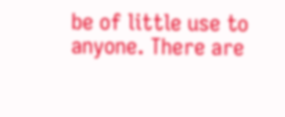be of little use to anyone. There are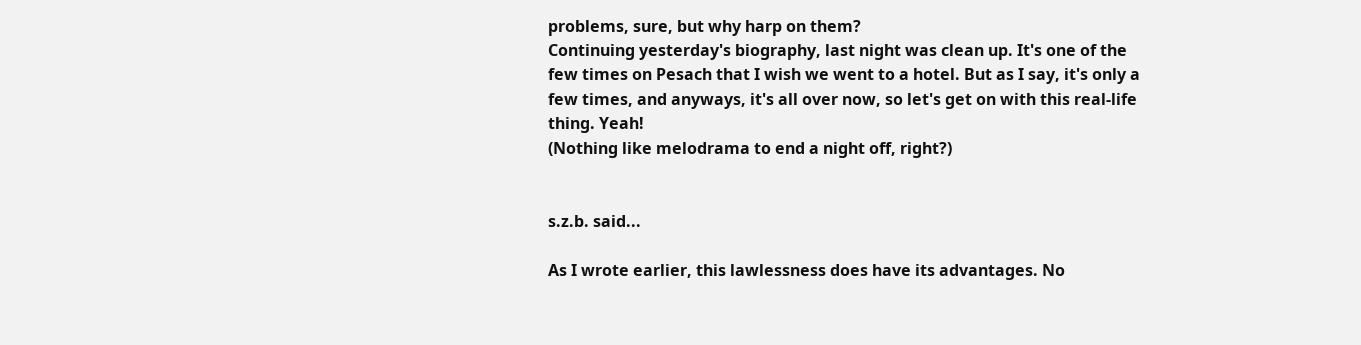problems, sure, but why harp on them?
Continuing yesterday's biography, last night was clean up. It's one of the few times on Pesach that I wish we went to a hotel. But as I say, it's only a few times, and anyways, it's all over now, so let's get on with this real-life thing. Yeah!
(Nothing like melodrama to end a night off, right?)


s.z.b. said...

As I wrote earlier, this lawlessness does have its advantages. No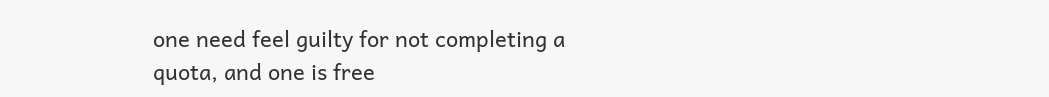one need feel guilty for not completing a quota, and one is free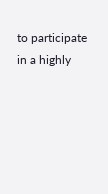to participate in a highly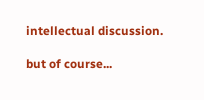intellectual discussion.

but of course...